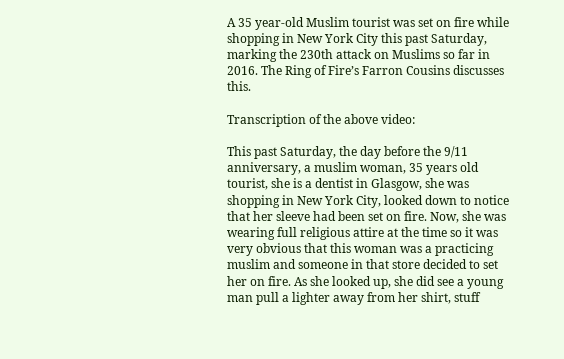A 35 year-old Muslim tourist was set on fire while shopping in New York City this past Saturday, marking the 230th attack on Muslims so far in 2016. The Ring of Fire’s Farron Cousins discusses this.

Transcription of the above video:

This past Saturday, the day before the 9/11 anniversary, a muslim woman, 35 years old tourist, she is a dentist in Glasgow, she was shopping in New York City, looked down to notice that her sleeve had been set on fire. Now, she was wearing full religious attire at the time so it was very obvious that this woman was a practicing muslim and someone in that store decided to set her on fire. As she looked up, she did see a young man pull a lighter away from her shirt, stuff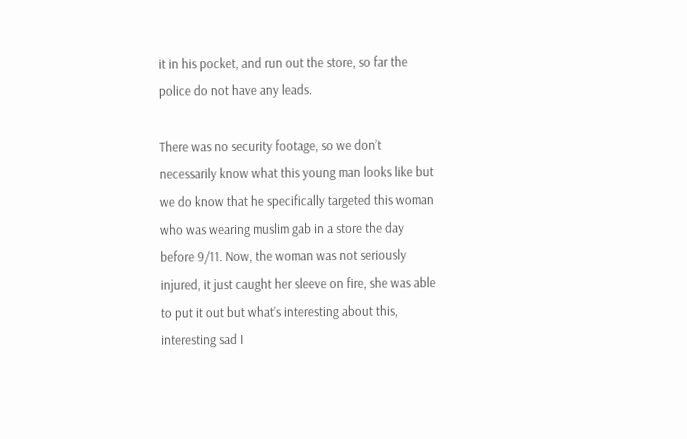it in his pocket, and run out the store, so far the police do not have any leads.

There was no security footage, so we don’t necessarily know what this young man looks like but we do know that he specifically targeted this woman who was wearing muslim gab in a store the day before 9/11. Now, the woman was not seriously injured, it just caught her sleeve on fire, she was able to put it out but what’s interesting about this, interesting sad I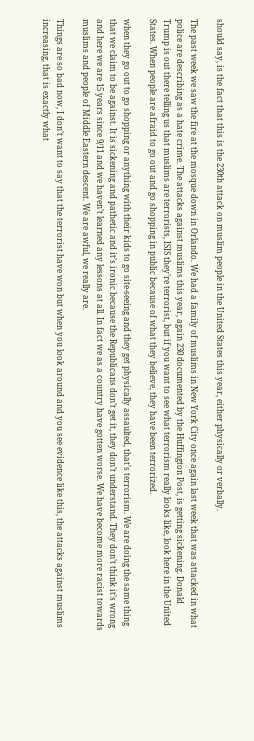should say, is the fact that this is the 230th attack on muslim people in the United States this year, either physically or verbally.

The past week we saw the fire at the mosque down in Orlando. We had a family of muslims in New York City once again last week that was attacked in what police are describing as a hate crime. The attacks against muslims this year, again 230 documented by the Huffington Post, is getting sickening. Donald Trump is out there telling us that muslims are terrorists, ISIS they’re terrorist, but if you want to see what terrorism really looks like, look here in the United States. When people are afraid to go out and go shopping in public because of what they believe, they have been terrorized.

when they go out to go shopping or anything with their kids to go site-seeing and they get physically assaulted, that’s terrorism. We are doing the same thing that we claim to be against. It is sickening and pathetic and it’s ironic because the Republicans don’t get it, they don’t understand. They don’t think it’s wrong and here we are 15 years since 9/11 and we haven’t learned any lessons at all. In fact we as a country have gotten worse. We have become more racist towards muslims and people of Middle Eastern descent. We are awful, we really are.

Things are so bad now, I don’t want to say that the terrorist have won but when you look around and you see evidence like this, the attacks against muslims increasing, that is exactly what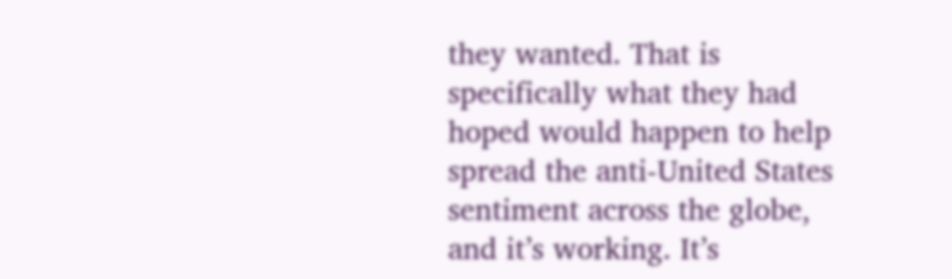they wanted. That is specifically what they had hoped would happen to help spread the anti-United States sentiment across the globe, and it’s working. It’s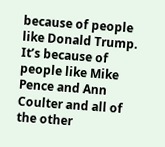because of people like Donald Trump. It’s because of people like Mike Pence and Ann Coulter and all of the other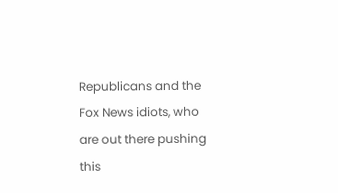Republicans and the Fox News idiots, who are out there pushing this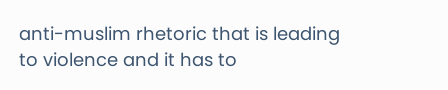anti-muslim rhetoric that is leading to violence and it has to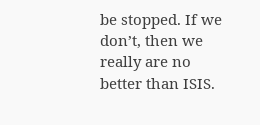be stopped. If we don’t, then we really are no better than ISIS.